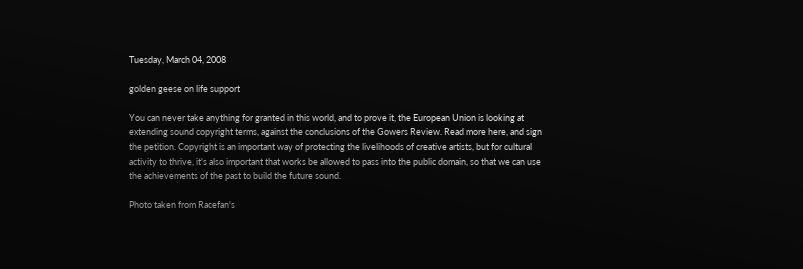Tuesday, March 04, 2008

golden geese on life support

You can never take anything for granted in this world, and to prove it, the European Union is looking at extending sound copyright terms, against the conclusions of the Gowers Review. Read more here, and sign the petition. Copyright is an important way of protecting the livelihoods of creative artists, but for cultural activity to thrive, it's also important that works be allowed to pass into the public domain, so that we can use the achievements of the past to build the future sound.

Photo taken from Racefan's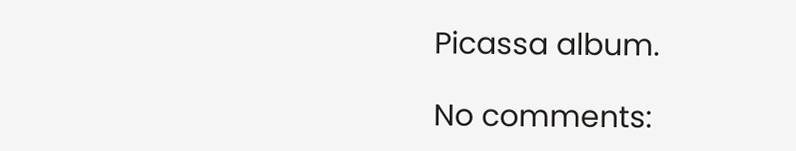Picassa album.

No comments: